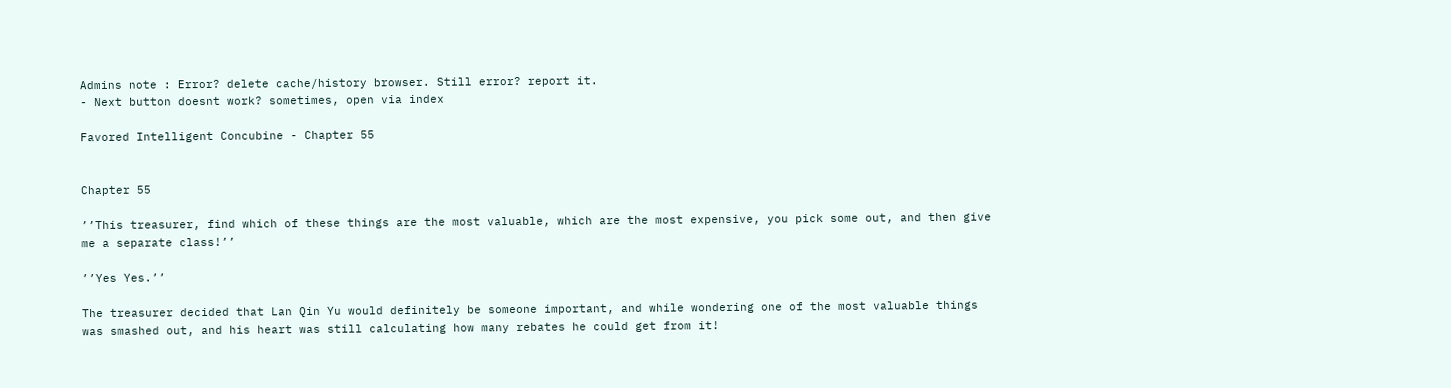Admins note : Error? delete cache/history browser. Still error? report it.
- Next button doesnt work? sometimes, open via index

Favored Intelligent Concubine - Chapter 55


Chapter 55

’’This treasurer, find which of these things are the most valuable, which are the most expensive, you pick some out, and then give me a separate class!’’

’’Yes Yes.’’

The treasurer decided that Lan Qin Yu would definitely be someone important, and while wondering one of the most valuable things was smashed out, and his heart was still calculating how many rebates he could get from it!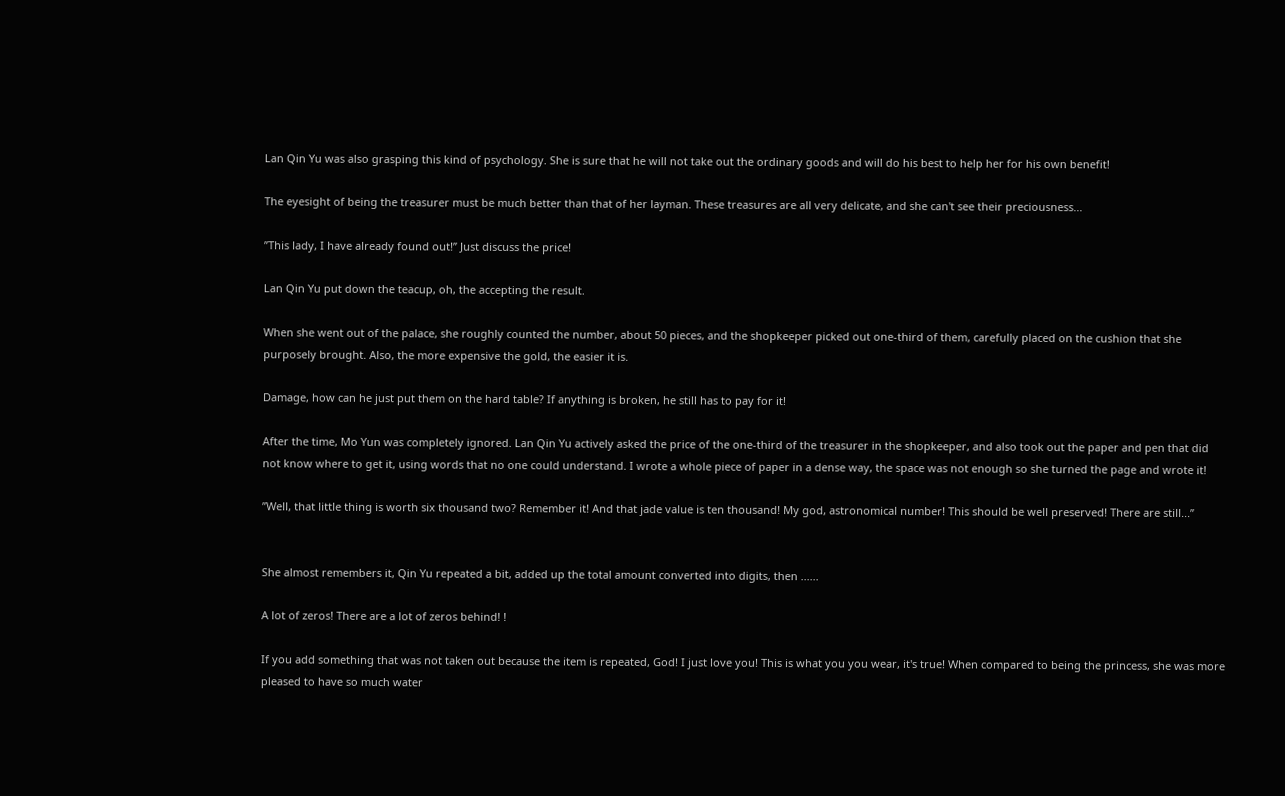Lan Qin Yu was also grasping this kind of psychology. She is sure that he will not take out the ordinary goods and will do his best to help her for his own benefit!

The eyesight of being the treasurer must be much better than that of her layman. These treasures are all very delicate, and she can't see their preciousness...

’’This lady, I have already found out!’’ Just discuss the price!

Lan Qin Yu put down the teacup, oh, the accepting the result.

When she went out of the palace, she roughly counted the number, about 50 pieces, and the shopkeeper picked out one-third of them, carefully placed on the cushion that she purposely brought. Also, the more expensive the gold, the easier it is.

Damage, how can he just put them on the hard table? If anything is broken, he still has to pay for it!

After the time, Mo Yun was completely ignored. Lan Qin Yu actively asked the price of the one-third of the treasurer in the shopkeeper, and also took out the paper and pen that did not know where to get it, using words that no one could understand. I wrote a whole piece of paper in a dense way, the space was not enough so she turned the page and wrote it!

’’Well, that little thing is worth six thousand two? Remember it! And that jade value is ten thousand! My god, astronomical number! This should be well preserved! There are still...’’


She almost remembers it, Qin Yu repeated a bit, added up the total amount converted into digits, then ......

A lot of zeros! There are a lot of zeros behind! !

If you add something that was not taken out because the item is repeated, God! I just love you! This is what you you wear, it's true! When compared to being the princess, she was more pleased to have so much water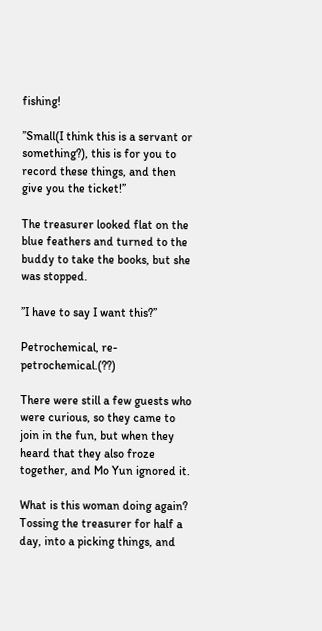fishing!

’’Small(I think this is a servant or something?), this is for you to record these things, and then give you the ticket!’’

The treasurer looked flat on the blue feathers and turned to the buddy to take the books, but she was stopped.

’’I have to say I want this?’’

Petrochemical, re-petrochemical.(??)

There were still a few guests who were curious, so they came to join in the fun, but when they heard that they also froze together, and Mo Yun ignored it.

What is this woman doing again? Tossing the treasurer for half a day, into a picking things, and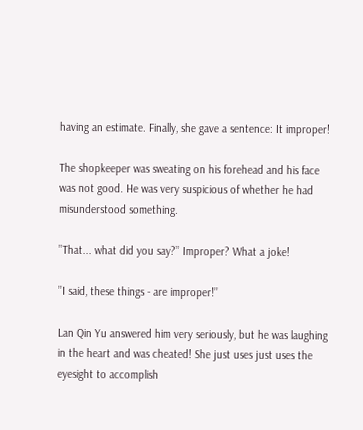having an estimate. Finally, she gave a sentence: It improper!

The shopkeeper was sweating on his forehead and his face was not good. He was very suspicious of whether he had misunderstood something.

’’That... what did you say?’’ Improper? What a joke!

’’I said, these things - are improper!’’

Lan Qin Yu answered him very seriously, but he was laughing in the heart and was cheated! She just uses just uses the eyesight to accomplish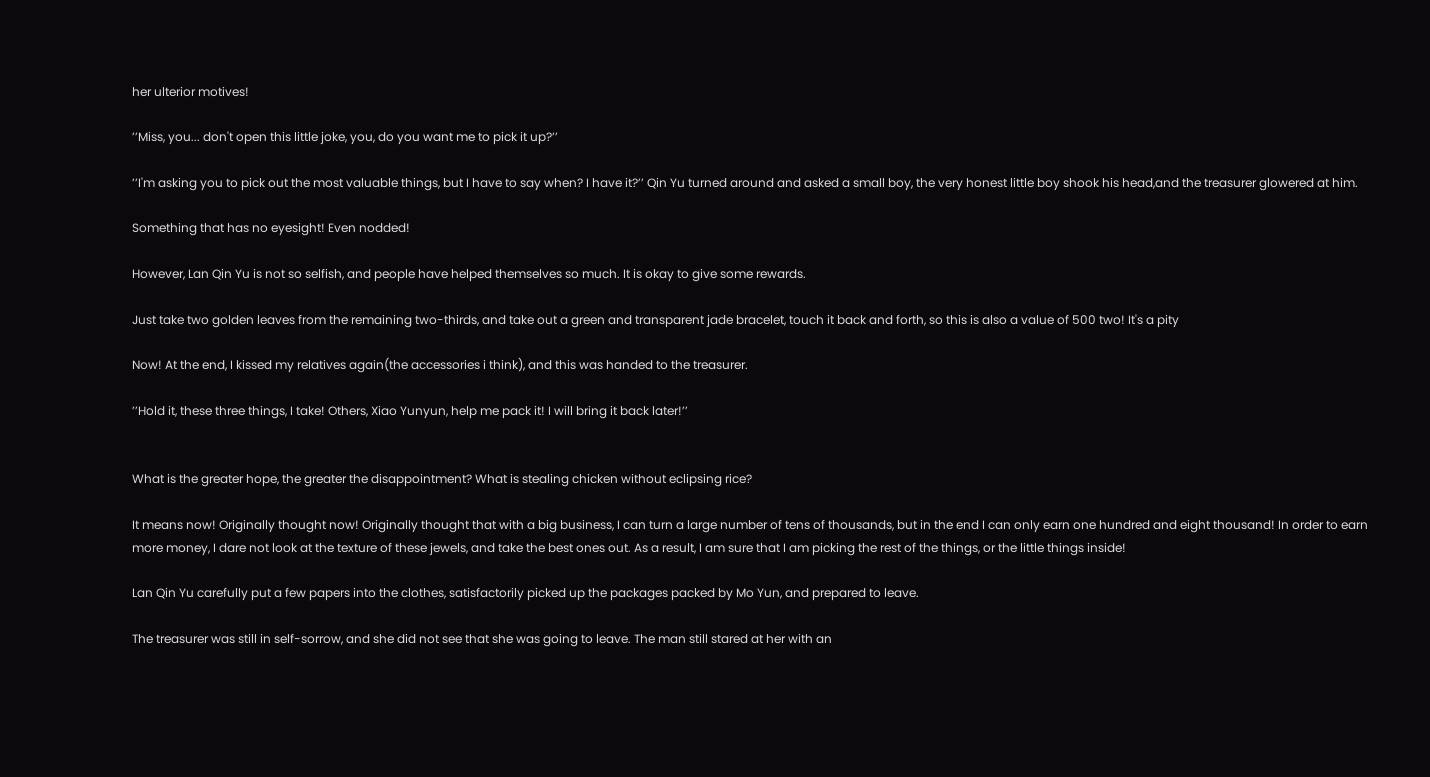her ulterior motives!

’’Miss, you... don't open this little joke, you, do you want me to pick it up?’’

’’I'm asking you to pick out the most valuable things, but I have to say when? I have it?’’ Qin Yu turned around and asked a small boy, the very honest little boy shook his head,and the treasurer glowered at him.

Something that has no eyesight! Even nodded!

However, Lan Qin Yu is not so selfish, and people have helped themselves so much. It is okay to give some rewards.

Just take two golden leaves from the remaining two-thirds, and take out a green and transparent jade bracelet, touch it back and forth, so this is also a value of 500 two! It's a pity

Now! At the end, I kissed my relatives again(the accessories i think), and this was handed to the treasurer.

’’Hold it, these three things, I take! Others, Xiao Yunyun, help me pack it! I will bring it back later!’’


What is the greater hope, the greater the disappointment? What is stealing chicken without eclipsing rice?

It means now! Originally thought now! Originally thought that with a big business, I can turn a large number of tens of thousands, but in the end I can only earn one hundred and eight thousand! In order to earn more money, I dare not look at the texture of these jewels, and take the best ones out. As a result, I am sure that I am picking the rest of the things, or the little things inside!

Lan Qin Yu carefully put a few papers into the clothes, satisfactorily picked up the packages packed by Mo Yun, and prepared to leave.

The treasurer was still in self-sorrow, and she did not see that she was going to leave. The man still stared at her with an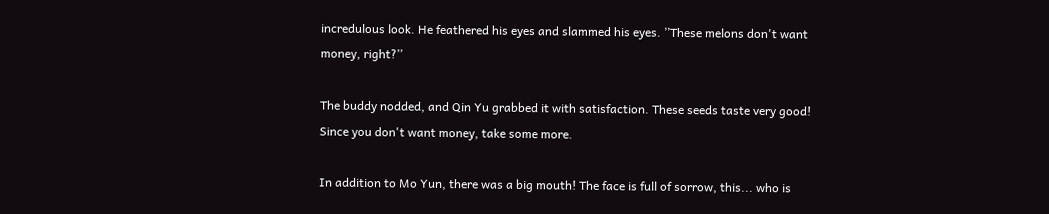incredulous look. He feathered his eyes and slammed his eyes. ’’These melons don't want money, right?’’

The buddy nodded, and Qin Yu grabbed it with satisfaction. These seeds taste very good! Since you don't want money, take some more.

In addition to Mo Yun, there was a big mouth! The face is full of sorrow, this... who is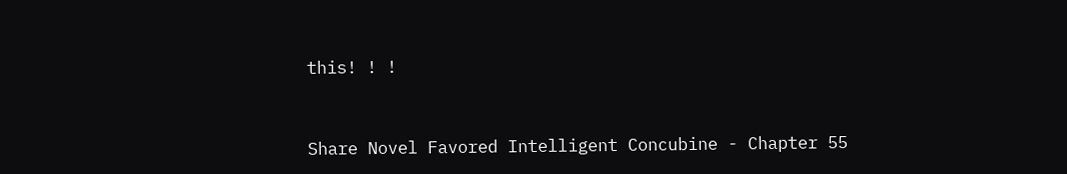this! ! !


Share Novel Favored Intelligent Concubine - Chapter 55